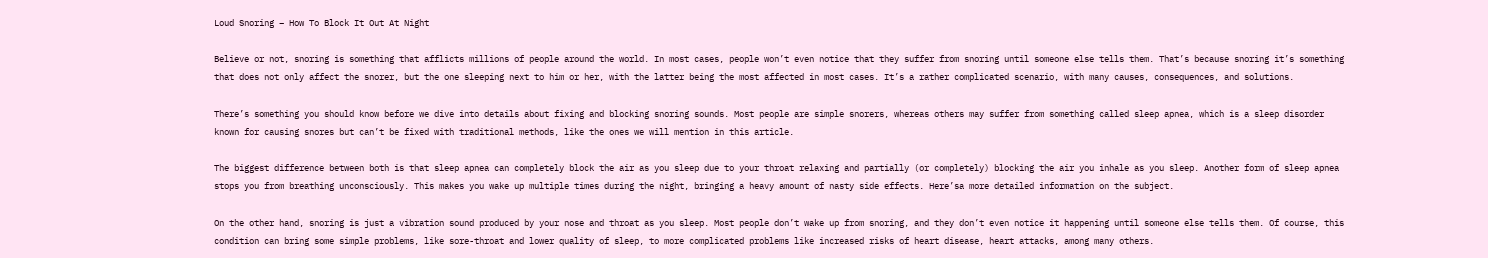Loud Snoring – How To Block It Out At Night

Believe or not, snoring is something that afflicts millions of people around the world. In most cases, people won’t even notice that they suffer from snoring until someone else tells them. That’s because snoring it’s something that does not only affect the snorer, but the one sleeping next to him or her, with the latter being the most affected in most cases. It’s a rather complicated scenario, with many causes, consequences, and solutions.

There’s something you should know before we dive into details about fixing and blocking snoring sounds. Most people are simple snorers, whereas others may suffer from something called sleep apnea, which is a sleep disorder known for causing snores but can’t be fixed with traditional methods, like the ones we will mention in this article.

The biggest difference between both is that sleep apnea can completely block the air as you sleep due to your throat relaxing and partially (or completely) blocking the air you inhale as you sleep. Another form of sleep apnea stops you from breathing unconsciously. This makes you wake up multiple times during the night, bringing a heavy amount of nasty side effects. Here’sa more detailed information on the subject.

On the other hand, snoring is just a vibration sound produced by your nose and throat as you sleep. Most people don’t wake up from snoring, and they don’t even notice it happening until someone else tells them. Of course, this condition can bring some simple problems, like sore-throat and lower quality of sleep, to more complicated problems like increased risks of heart disease, heart attacks, among many others.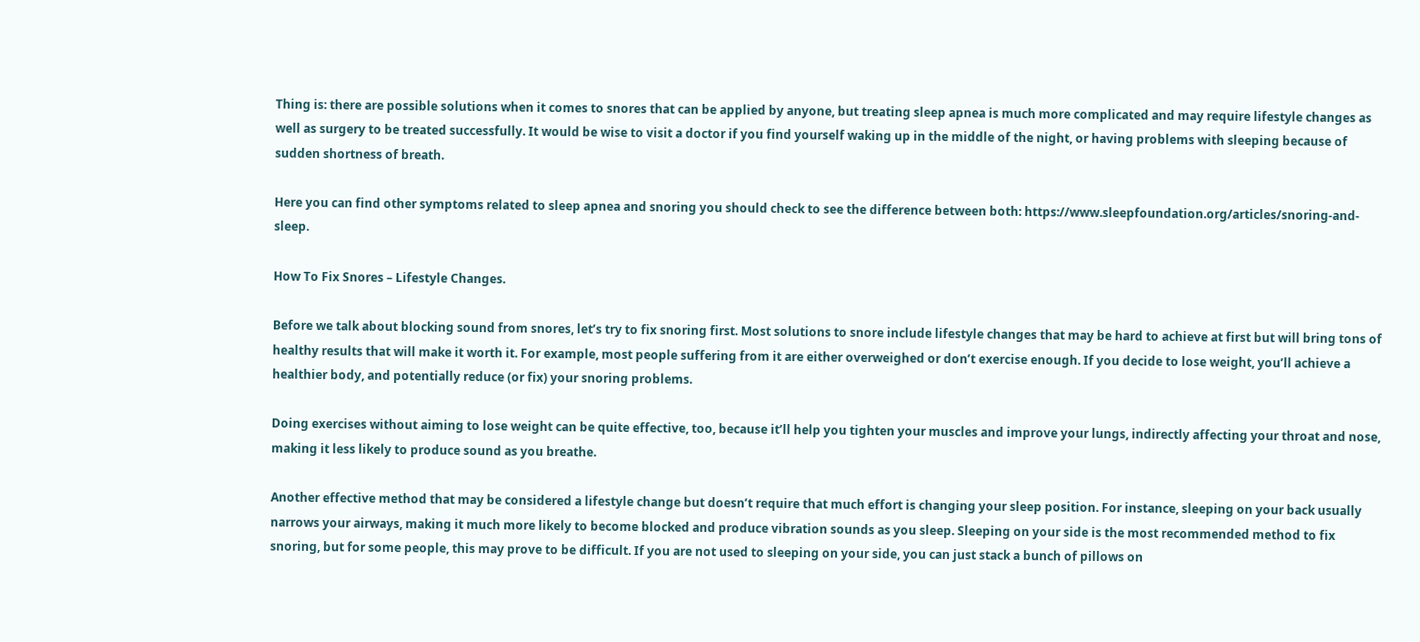Thing is: there are possible solutions when it comes to snores that can be applied by anyone, but treating sleep apnea is much more complicated and may require lifestyle changes as well as surgery to be treated successfully. It would be wise to visit a doctor if you find yourself waking up in the middle of the night, or having problems with sleeping because of sudden shortness of breath.

Here you can find other symptoms related to sleep apnea and snoring you should check to see the difference between both: https://www.sleepfoundation.org/articles/snoring-and-sleep.

How To Fix Snores – Lifestyle Changes.

Before we talk about blocking sound from snores, let’s try to fix snoring first. Most solutions to snore include lifestyle changes that may be hard to achieve at first but will bring tons of healthy results that will make it worth it. For example, most people suffering from it are either overweighed or don’t exercise enough. If you decide to lose weight, you’ll achieve a healthier body, and potentially reduce (or fix) your snoring problems.

Doing exercises without aiming to lose weight can be quite effective, too, because it’ll help you tighten your muscles and improve your lungs, indirectly affecting your throat and nose, making it less likely to produce sound as you breathe.

Another effective method that may be considered a lifestyle change but doesn’t require that much effort is changing your sleep position. For instance, sleeping on your back usually narrows your airways, making it much more likely to become blocked and produce vibration sounds as you sleep. Sleeping on your side is the most recommended method to fix snoring, but for some people, this may prove to be difficult. If you are not used to sleeping on your side, you can just stack a bunch of pillows on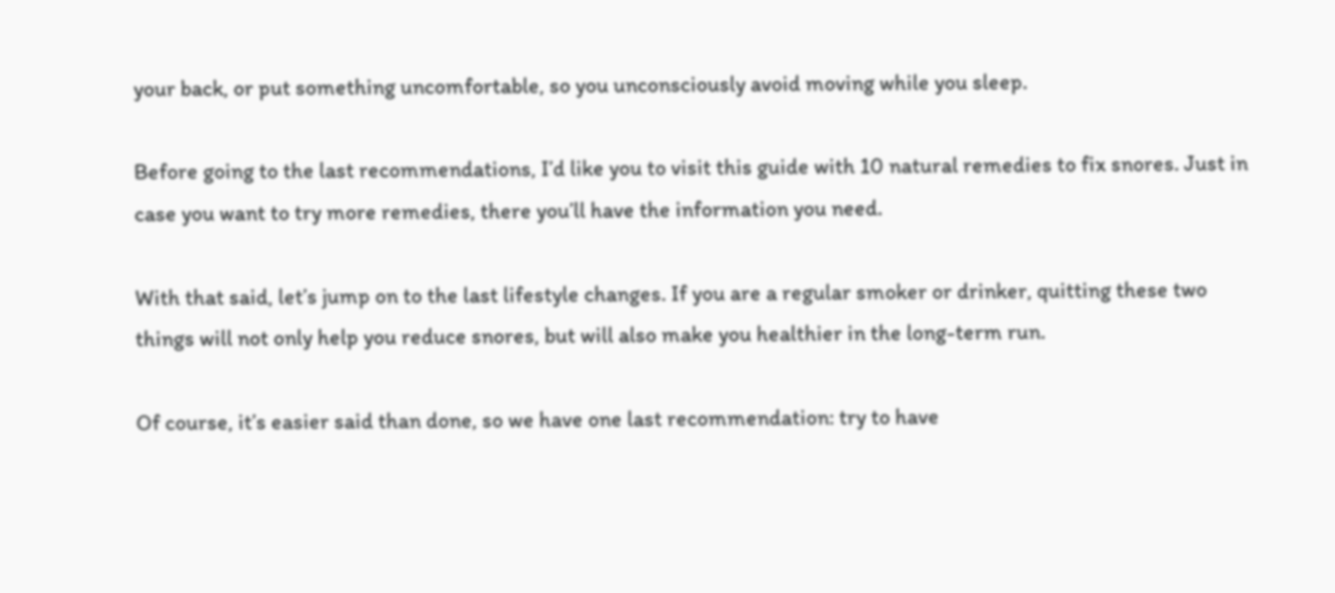your back, or put something uncomfortable, so you unconsciously avoid moving while you sleep.

Before going to the last recommendations, I’d like you to visit this guide with 10 natural remedies to fix snores. Just in case you want to try more remedies, there you’ll have the information you need.

With that said, let’s jump on to the last lifestyle changes. If you are a regular smoker or drinker, quitting these two things will not only help you reduce snores, but will also make you healthier in the long-term run.

Of course, it’s easier said than done, so we have one last recommendation: try to have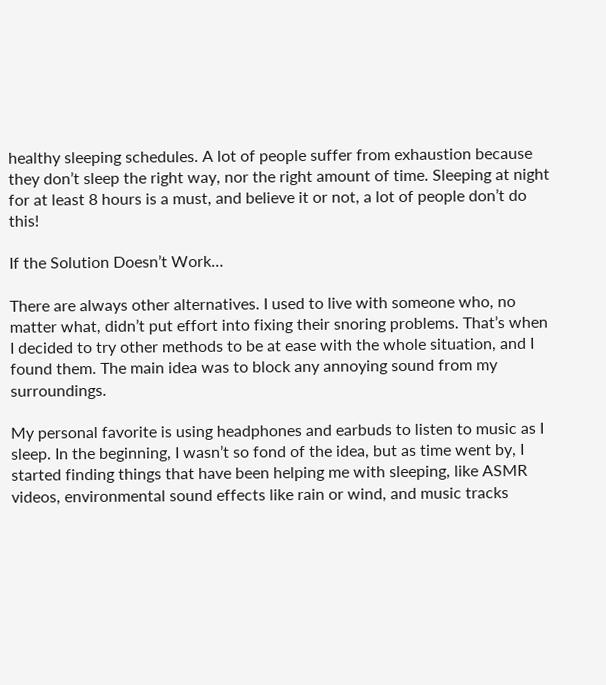healthy sleeping schedules. A lot of people suffer from exhaustion because they don’t sleep the right way, nor the right amount of time. Sleeping at night for at least 8 hours is a must, and believe it or not, a lot of people don’t do this!

If the Solution Doesn’t Work…

There are always other alternatives. I used to live with someone who, no matter what, didn’t put effort into fixing their snoring problems. That’s when I decided to try other methods to be at ease with the whole situation, and I found them. The main idea was to block any annoying sound from my surroundings.

My personal favorite is using headphones and earbuds to listen to music as I sleep. In the beginning, I wasn’t so fond of the idea, but as time went by, I started finding things that have been helping me with sleeping, like ASMR videos, environmental sound effects like rain or wind, and music tracks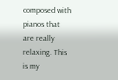composed with pianos that are really relaxing. This is my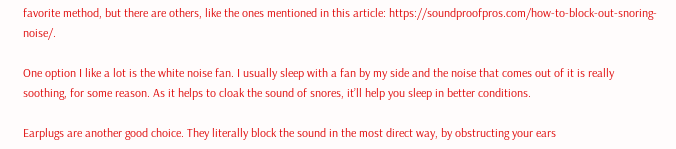favorite method, but there are others, like the ones mentioned in this article: https://soundproofpros.com/how-to-block-out-snoring-noise/.

One option I like a lot is the white noise fan. I usually sleep with a fan by my side and the noise that comes out of it is really soothing, for some reason. As it helps to cloak the sound of snores, it’ll help you sleep in better conditions.

Earplugs are another good choice. They literally block the sound in the most direct way, by obstructing your ears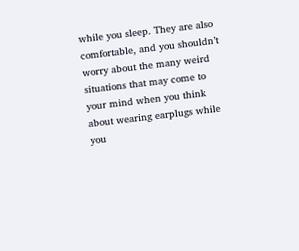while you sleep. They are also comfortable, and you shouldn’t worry about the many weird situations that may come to your mind when you think about wearing earplugs while you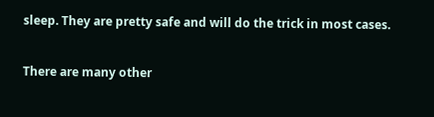sleep. They are pretty safe and will do the trick in most cases.

There are many other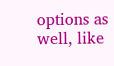options as well, like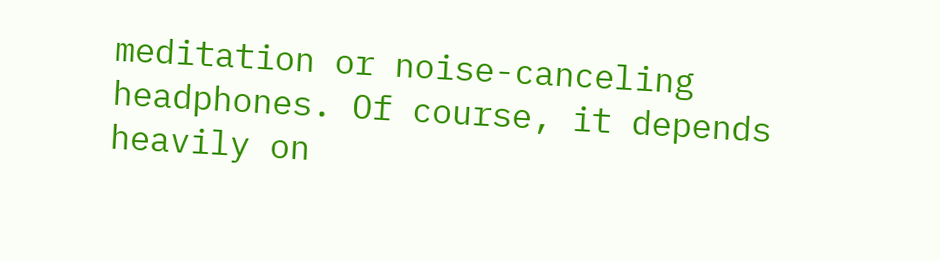meditation or noise-canceling headphones. Of course, it depends heavily on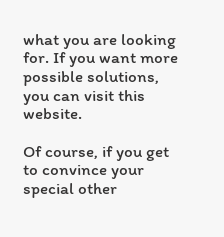what you are looking for. If you want more possible solutions, you can visit this website.

Of course, if you get to convince your special other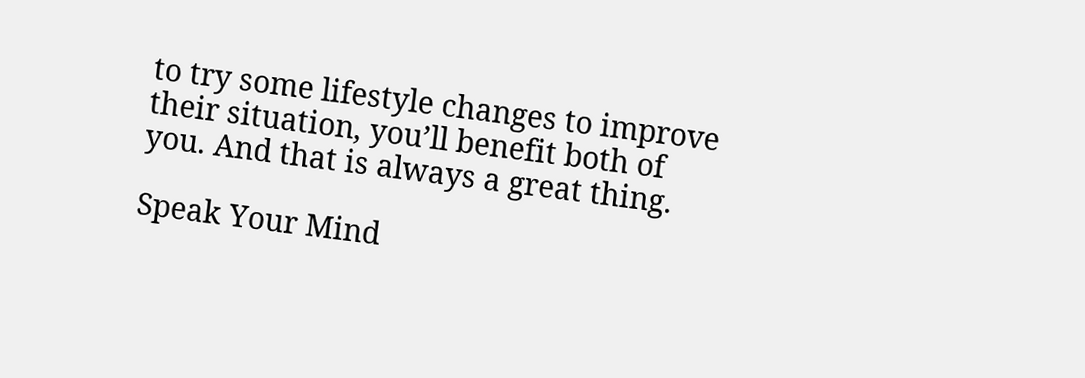to try some lifestyle changes to improve their situation, you’ll benefit both of you. And that is always a great thing.

Speak Your Mind